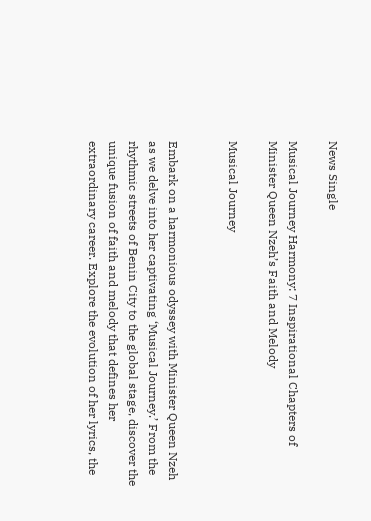News Single

Musical Journey Harmony: 7 Inspirational Chapters of Minister Queen Nzeh’s Faith and Melody

Musical Journey


Embark on a harmonious odyssey with Minister Queen Nzeh as we delve into her captivating ‘Musical Journey.’ From the rhythmic streets of Benin City to the global stage, discover the unique fusion of faith and melody that defines her extraordinary career. Explore the evolution of her lyrics, the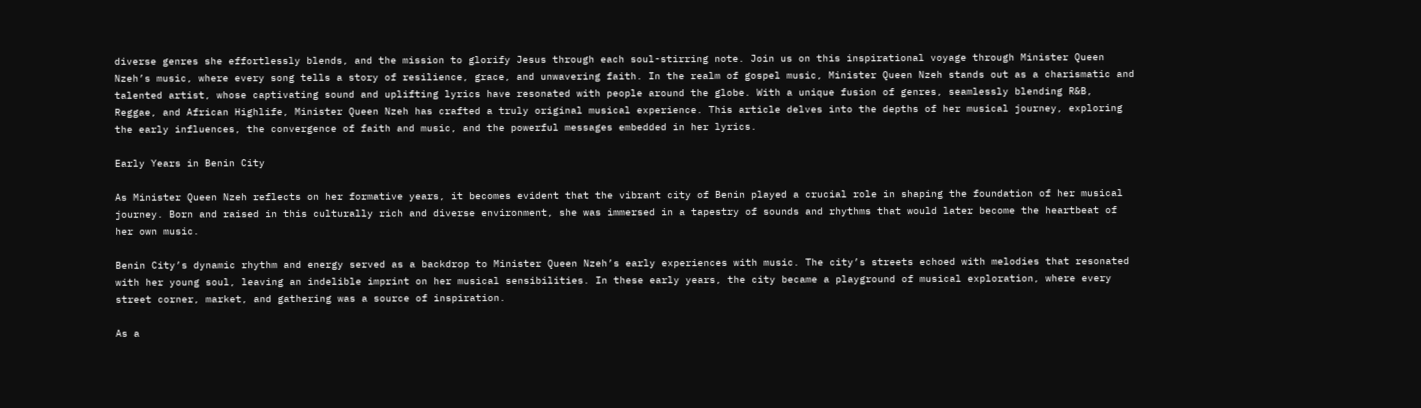diverse genres she effortlessly blends, and the mission to glorify Jesus through each soul-stirring note. Join us on this inspirational voyage through Minister Queen Nzeh’s music, where every song tells a story of resilience, grace, and unwavering faith. In the realm of gospel music, Minister Queen Nzeh stands out as a charismatic and talented artist, whose captivating sound and uplifting lyrics have resonated with people around the globe. With a unique fusion of genres, seamlessly blending R&B, Reggae, and African Highlife, Minister Queen Nzeh has crafted a truly original musical experience. This article delves into the depths of her musical journey, exploring the early influences, the convergence of faith and music, and the powerful messages embedded in her lyrics.

Early Years in Benin City

As Minister Queen Nzeh reflects on her formative years, it becomes evident that the vibrant city of Benin played a crucial role in shaping the foundation of her musical journey. Born and raised in this culturally rich and diverse environment, she was immersed in a tapestry of sounds and rhythms that would later become the heartbeat of her own music.

Benin City’s dynamic rhythm and energy served as a backdrop to Minister Queen Nzeh’s early experiences with music. The city’s streets echoed with melodies that resonated with her young soul, leaving an indelible imprint on her musical sensibilities. In these early years, the city became a playground of musical exploration, where every street corner, market, and gathering was a source of inspiration.

As a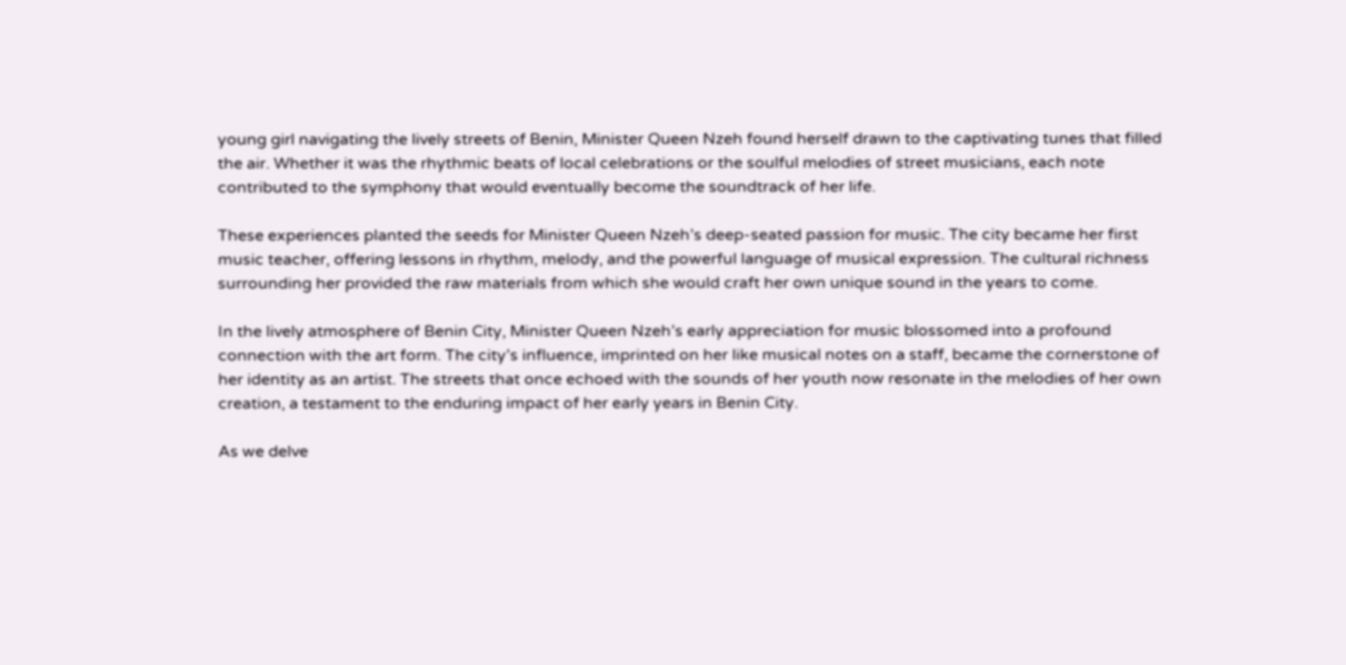young girl navigating the lively streets of Benin, Minister Queen Nzeh found herself drawn to the captivating tunes that filled the air. Whether it was the rhythmic beats of local celebrations or the soulful melodies of street musicians, each note contributed to the symphony that would eventually become the soundtrack of her life.

These experiences planted the seeds for Minister Queen Nzeh’s deep-seated passion for music. The city became her first music teacher, offering lessons in rhythm, melody, and the powerful language of musical expression. The cultural richness surrounding her provided the raw materials from which she would craft her own unique sound in the years to come.

In the lively atmosphere of Benin City, Minister Queen Nzeh’s early appreciation for music blossomed into a profound connection with the art form. The city’s influence, imprinted on her like musical notes on a staff, became the cornerstone of her identity as an artist. The streets that once echoed with the sounds of her youth now resonate in the melodies of her own creation, a testament to the enduring impact of her early years in Benin City.

As we delve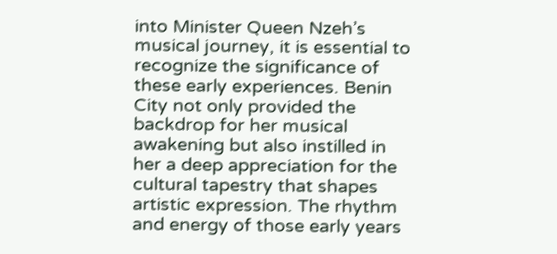into Minister Queen Nzeh’s musical journey, it is essential to recognize the significance of these early experiences. Benin City not only provided the backdrop for her musical awakening but also instilled in her a deep appreciation for the cultural tapestry that shapes artistic expression. The rhythm and energy of those early years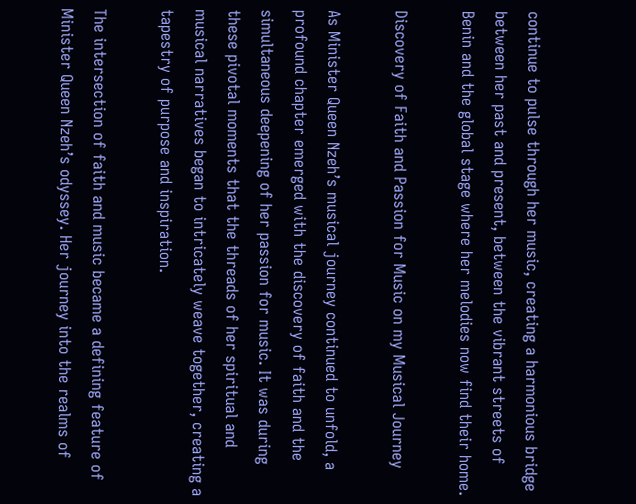continue to pulse through her music, creating a harmonious bridge between her past and present, between the vibrant streets of Benin and the global stage where her melodies now find their home.

Discovery of Faith and Passion for Music on my Musical Journey

As Minister Queen Nzeh’s musical journey continued to unfold, a profound chapter emerged with the discovery of faith and the simultaneous deepening of her passion for music. It was during these pivotal moments that the threads of her spiritual and musical narratives began to intricately weave together, creating a tapestry of purpose and inspiration.

The intersection of faith and music became a defining feature of Minister Queen Nzeh’s odyssey. Her journey into the realms of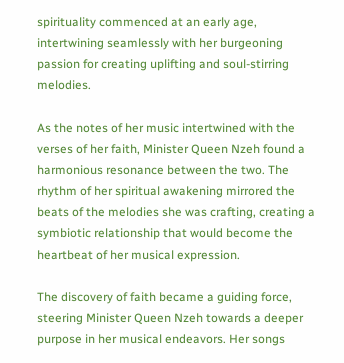spirituality commenced at an early age, intertwining seamlessly with her burgeoning passion for creating uplifting and soul-stirring melodies.

As the notes of her music intertwined with the verses of her faith, Minister Queen Nzeh found a harmonious resonance between the two. The rhythm of her spiritual awakening mirrored the beats of the melodies she was crafting, creating a symbiotic relationship that would become the heartbeat of her musical expression.

The discovery of faith became a guiding force, steering Minister Queen Nzeh towards a deeper purpose in her musical endeavors. Her songs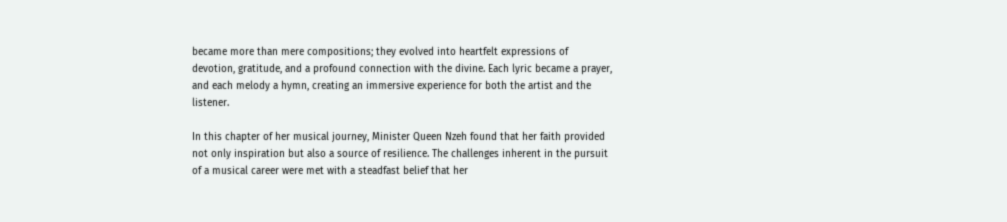became more than mere compositions; they evolved into heartfelt expressions of devotion, gratitude, and a profound connection with the divine. Each lyric became a prayer, and each melody a hymn, creating an immersive experience for both the artist and the listener.

In this chapter of her musical journey, Minister Queen Nzeh found that her faith provided not only inspiration but also a source of resilience. The challenges inherent in the pursuit of a musical career were met with a steadfast belief that her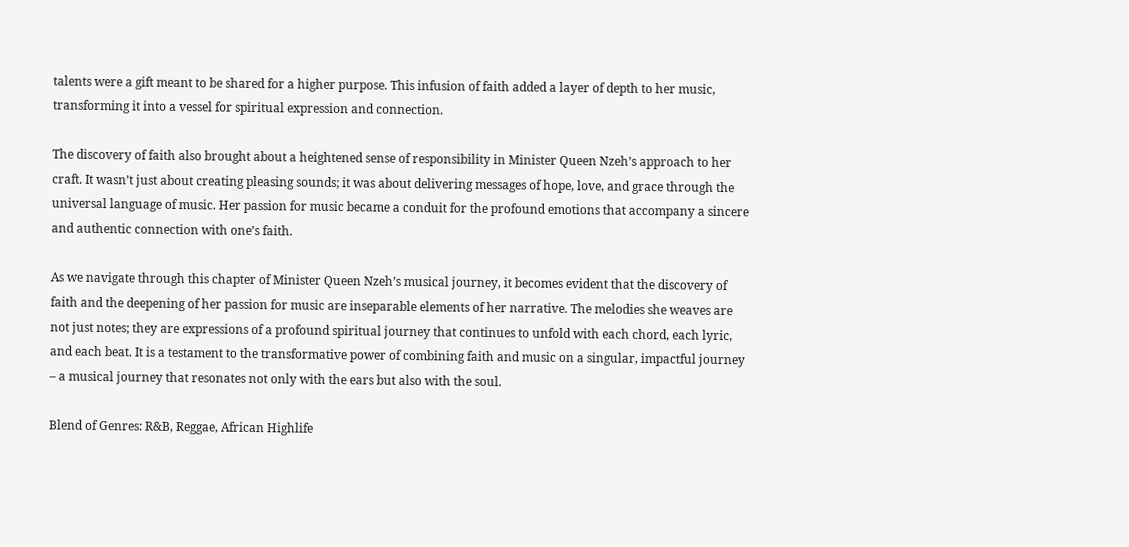talents were a gift meant to be shared for a higher purpose. This infusion of faith added a layer of depth to her music, transforming it into a vessel for spiritual expression and connection.

The discovery of faith also brought about a heightened sense of responsibility in Minister Queen Nzeh’s approach to her craft. It wasn’t just about creating pleasing sounds; it was about delivering messages of hope, love, and grace through the universal language of music. Her passion for music became a conduit for the profound emotions that accompany a sincere and authentic connection with one’s faith.

As we navigate through this chapter of Minister Queen Nzeh’s musical journey, it becomes evident that the discovery of faith and the deepening of her passion for music are inseparable elements of her narrative. The melodies she weaves are not just notes; they are expressions of a profound spiritual journey that continues to unfold with each chord, each lyric, and each beat. It is a testament to the transformative power of combining faith and music on a singular, impactful journey – a musical journey that resonates not only with the ears but also with the soul.

Blend of Genres: R&B, Reggae, African Highlife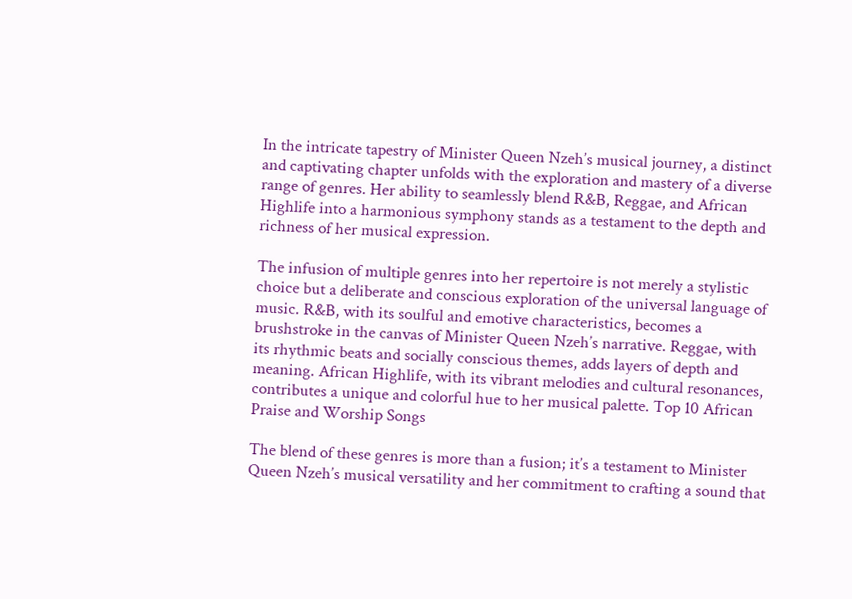In the intricate tapestry of Minister Queen Nzeh’s musical journey, a distinct and captivating chapter unfolds with the exploration and mastery of a diverse range of genres. Her ability to seamlessly blend R&B, Reggae, and African Highlife into a harmonious symphony stands as a testament to the depth and richness of her musical expression.

The infusion of multiple genres into her repertoire is not merely a stylistic choice but a deliberate and conscious exploration of the universal language of music. R&B, with its soulful and emotive characteristics, becomes a brushstroke in the canvas of Minister Queen Nzeh’s narrative. Reggae, with its rhythmic beats and socially conscious themes, adds layers of depth and meaning. African Highlife, with its vibrant melodies and cultural resonances, contributes a unique and colorful hue to her musical palette. Top 10 African Praise and Worship Songs

The blend of these genres is more than a fusion; it’s a testament to Minister Queen Nzeh’s musical versatility and her commitment to crafting a sound that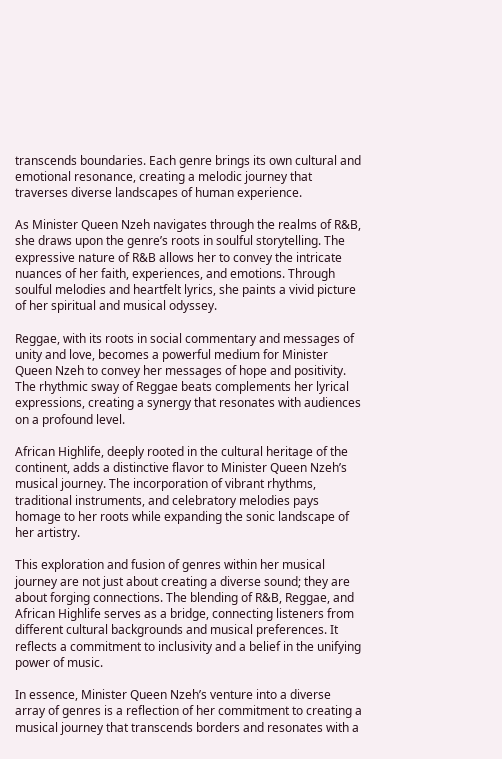transcends boundaries. Each genre brings its own cultural and emotional resonance, creating a melodic journey that traverses diverse landscapes of human experience.

As Minister Queen Nzeh navigates through the realms of R&B, she draws upon the genre’s roots in soulful storytelling. The expressive nature of R&B allows her to convey the intricate nuances of her faith, experiences, and emotions. Through soulful melodies and heartfelt lyrics, she paints a vivid picture of her spiritual and musical odyssey.

Reggae, with its roots in social commentary and messages of unity and love, becomes a powerful medium for Minister Queen Nzeh to convey her messages of hope and positivity. The rhythmic sway of Reggae beats complements her lyrical expressions, creating a synergy that resonates with audiences on a profound level.

African Highlife, deeply rooted in the cultural heritage of the continent, adds a distinctive flavor to Minister Queen Nzeh’s musical journey. The incorporation of vibrant rhythms, traditional instruments, and celebratory melodies pays homage to her roots while expanding the sonic landscape of her artistry.

This exploration and fusion of genres within her musical journey are not just about creating a diverse sound; they are about forging connections. The blending of R&B, Reggae, and African Highlife serves as a bridge, connecting listeners from different cultural backgrounds and musical preferences. It reflects a commitment to inclusivity and a belief in the unifying power of music.

In essence, Minister Queen Nzeh’s venture into a diverse array of genres is a reflection of her commitment to creating a musical journey that transcends borders and resonates with a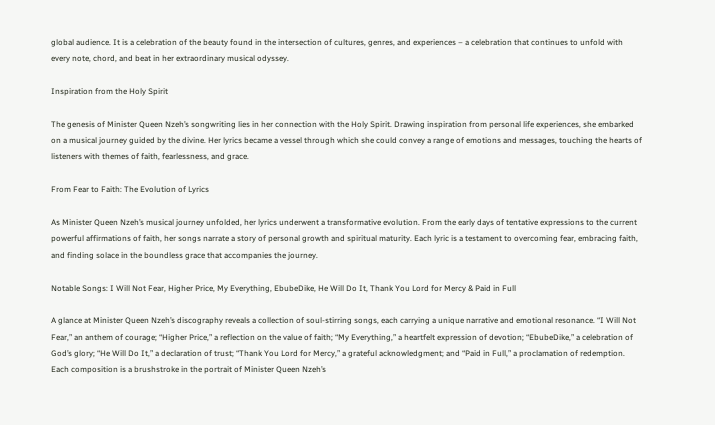global audience. It is a celebration of the beauty found in the intersection of cultures, genres, and experiences – a celebration that continues to unfold with every note, chord, and beat in her extraordinary musical odyssey.

Inspiration from the Holy Spirit

The genesis of Minister Queen Nzeh’s songwriting lies in her connection with the Holy Spirit. Drawing inspiration from personal life experiences, she embarked on a musical journey guided by the divine. Her lyrics became a vessel through which she could convey a range of emotions and messages, touching the hearts of listeners with themes of faith, fearlessness, and grace.

From Fear to Faith: The Evolution of Lyrics

As Minister Queen Nzeh’s musical journey unfolded, her lyrics underwent a transformative evolution. From the early days of tentative expressions to the current powerful affirmations of faith, her songs narrate a story of personal growth and spiritual maturity. Each lyric is a testament to overcoming fear, embracing faith, and finding solace in the boundless grace that accompanies the journey.

Notable Songs: I Will Not Fear, Higher Price, My Everything, EbubeDike, He Will Do It, Thank You Lord for Mercy & Paid in Full

A glance at Minister Queen Nzeh’s discography reveals a collection of soul-stirring songs, each carrying a unique narrative and emotional resonance. “I Will Not Fear,” an anthem of courage; “Higher Price,” a reflection on the value of faith; “My Everything,” a heartfelt expression of devotion; “EbubeDike,” a celebration of God’s glory; “He Will Do It,” a declaration of trust; “Thank You Lord for Mercy,” a grateful acknowledgment; and “Paid in Full,” a proclamation of redemption. Each composition is a brushstroke in the portrait of Minister Queen Nzeh’s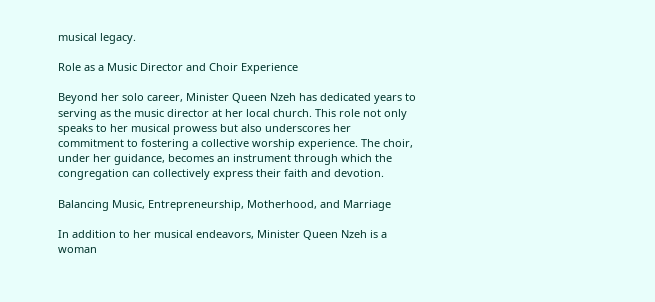musical legacy.

Role as a Music Director and Choir Experience

Beyond her solo career, Minister Queen Nzeh has dedicated years to serving as the music director at her local church. This role not only speaks to her musical prowess but also underscores her commitment to fostering a collective worship experience. The choir, under her guidance, becomes an instrument through which the congregation can collectively express their faith and devotion.

Balancing Music, Entrepreneurship, Motherhood, and Marriage

In addition to her musical endeavors, Minister Queen Nzeh is a woman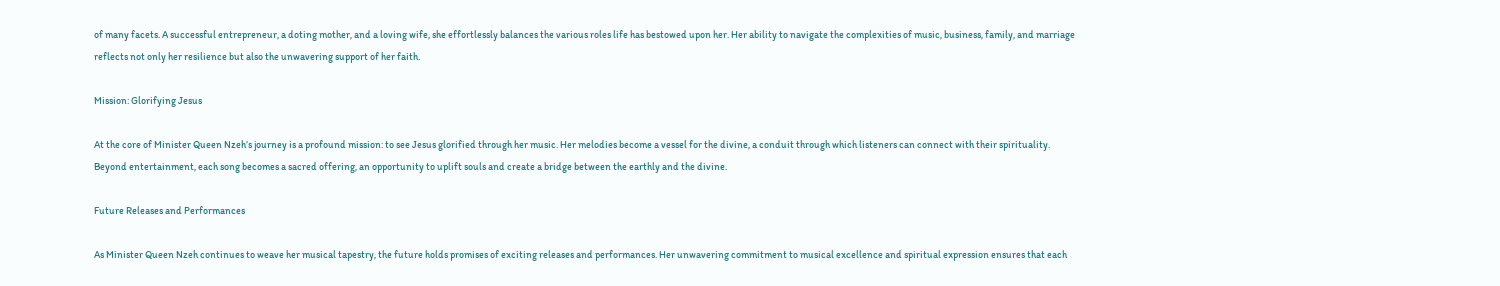of many facets. A successful entrepreneur, a doting mother, and a loving wife, she effortlessly balances the various roles life has bestowed upon her. Her ability to navigate the complexities of music, business, family, and marriage reflects not only her resilience but also the unwavering support of her faith.

Mission: Glorifying Jesus

At the core of Minister Queen Nzeh’s journey is a profound mission: to see Jesus glorified through her music. Her melodies become a vessel for the divine, a conduit through which listeners can connect with their spirituality. Beyond entertainment, each song becomes a sacred offering, an opportunity to uplift souls and create a bridge between the earthly and the divine.

Future Releases and Performances

As Minister Queen Nzeh continues to weave her musical tapestry, the future holds promises of exciting releases and performances. Her unwavering commitment to musical excellence and spiritual expression ensures that each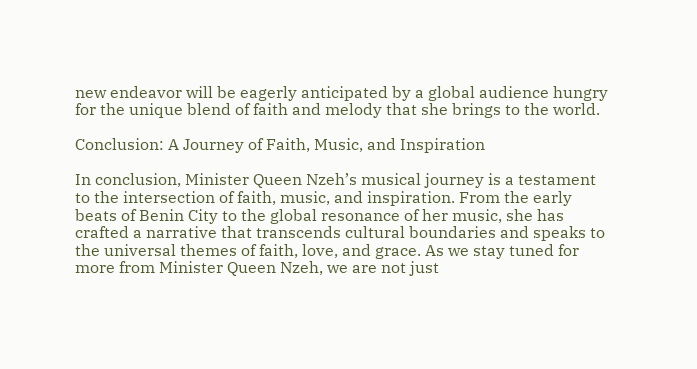new endeavor will be eagerly anticipated by a global audience hungry for the unique blend of faith and melody that she brings to the world.

Conclusion: A Journey of Faith, Music, and Inspiration

In conclusion, Minister Queen Nzeh’s musical journey is a testament to the intersection of faith, music, and inspiration. From the early beats of Benin City to the global resonance of her music, she has crafted a narrative that transcends cultural boundaries and speaks to the universal themes of faith, love, and grace. As we stay tuned for more from Minister Queen Nzeh, we are not just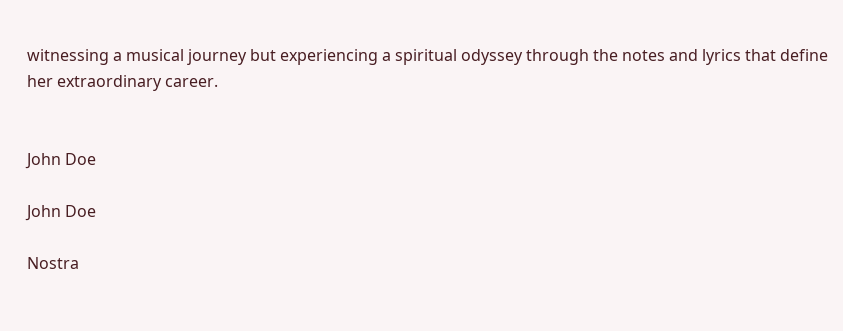witnessing a musical journey but experiencing a spiritual odyssey through the notes and lyrics that define her extraordinary career.


John Doe

John Doe

Nostra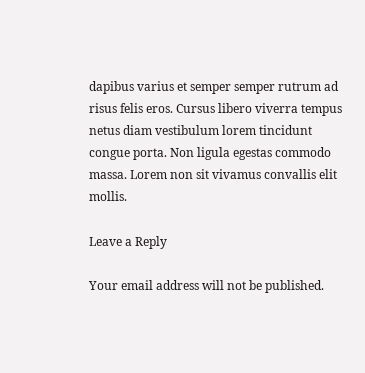dapibus varius et semper semper rutrum ad risus felis eros. Cursus libero viverra tempus netus diam vestibulum lorem tincidunt congue porta. Non ligula egestas commodo massa. Lorem non sit vivamus convallis elit mollis.

Leave a Reply

Your email address will not be published.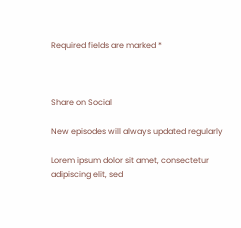Required fields are marked *



Share on Social

New episodes will always updated regularly

Lorem ipsum dolor sit amet, consectetur adipiscing elit, sed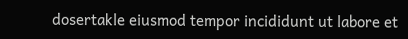dosertakle eiusmod tempor incididunt ut labore et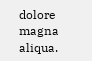dolore magna aliqua.